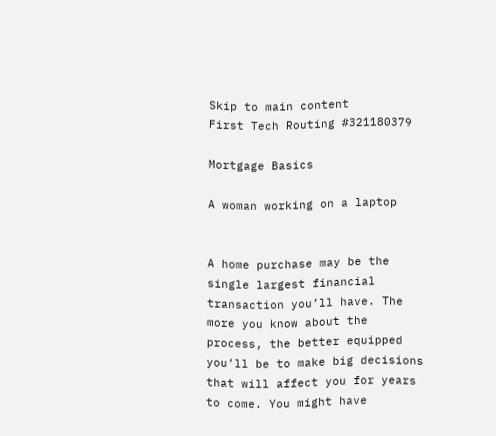Skip to main content
First Tech Routing #321180379

Mortgage Basics

A woman working on a laptop


A home purchase may be the single largest financial transaction you’ll have. The more you know about the process, the better equipped you’ll be to make big decisions that will affect you for years to come. You might have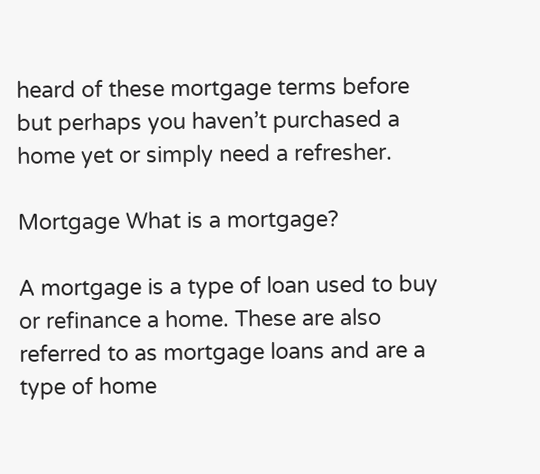heard of these mortgage terms before but perhaps you haven’t purchased a home yet or simply need a refresher.

Mortgage What is a mortgage?

A mortgage is a type of loan used to buy or refinance a home. These are also referred to as mortgage loans and are a type of home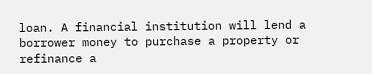loan. A financial institution will lend a borrower money to purchase a property or refinance a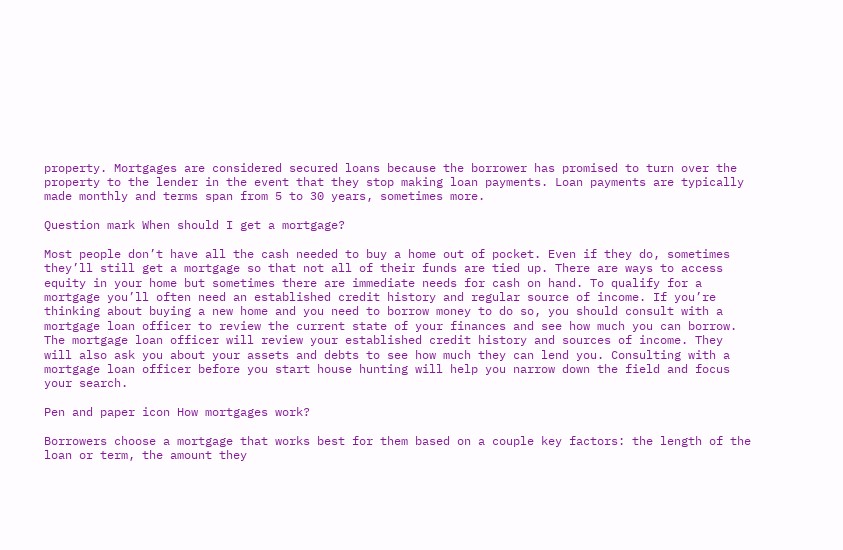property. Mortgages are considered secured loans because the borrower has promised to turn over the property to the lender in the event that they stop making loan payments. Loan payments are typically made monthly and terms span from 5 to 30 years, sometimes more.

Question mark When should I get a mortgage?

Most people don’t have all the cash needed to buy a home out of pocket. Even if they do, sometimes they’ll still get a mortgage so that not all of their funds are tied up. There are ways to access equity in your home but sometimes there are immediate needs for cash on hand. To qualify for a mortgage you’ll often need an established credit history and regular source of income. If you’re thinking about buying a new home and you need to borrow money to do so, you should consult with a mortgage loan officer to review the current state of your finances and see how much you can borrow. The mortgage loan officer will review your established credit history and sources of income. They will also ask you about your assets and debts to see how much they can lend you. Consulting with a mortgage loan officer before you start house hunting will help you narrow down the field and focus your search.

Pen and paper icon How mortgages work?

Borrowers choose a mortgage that works best for them based on a couple key factors: the length of the loan or term, the amount they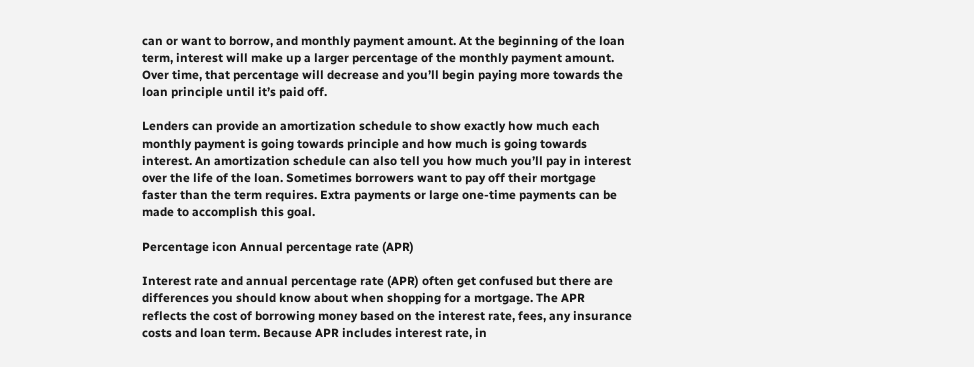can or want to borrow, and monthly payment amount. At the beginning of the loan term, interest will make up a larger percentage of the monthly payment amount. Over time, that percentage will decrease and you’ll begin paying more towards the loan principle until it’s paid off.

Lenders can provide an amortization schedule to show exactly how much each monthly payment is going towards principle and how much is going towards interest. An amortization schedule can also tell you how much you’ll pay in interest over the life of the loan. Sometimes borrowers want to pay off their mortgage faster than the term requires. Extra payments or large one-time payments can be made to accomplish this goal.

Percentage icon Annual percentage rate (APR)

Interest rate and annual percentage rate (APR) often get confused but there are differences you should know about when shopping for a mortgage. The APR reflects the cost of borrowing money based on the interest rate, fees, any insurance costs and loan term. Because APR includes interest rate, in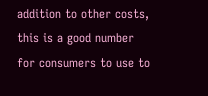addition to other costs, this is a good number for consumers to use to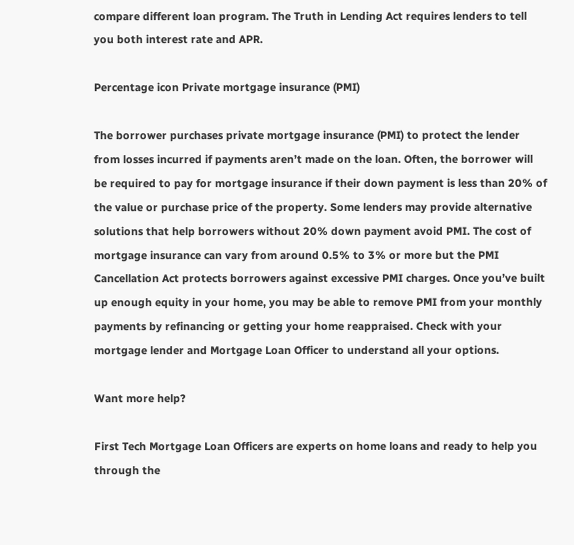compare different loan program. The Truth in Lending Act requires lenders to tell you both interest rate and APR.

Percentage icon Private mortgage insurance (PMI)

The borrower purchases private mortgage insurance (PMI) to protect the lender from losses incurred if payments aren’t made on the loan. Often, the borrower will be required to pay for mortgage insurance if their down payment is less than 20% of the value or purchase price of the property. Some lenders may provide alternative solutions that help borrowers without 20% down payment avoid PMI. The cost of mortgage insurance can vary from around 0.5% to 3% or more but the PMI Cancellation Act protects borrowers against excessive PMI charges. Once you’ve built up enough equity in your home, you may be able to remove PMI from your monthly payments by refinancing or getting your home reappraised. Check with your mortgage lender and Mortgage Loan Officer to understand all your options.

Want more help?

First Tech Mortgage Loan Officers are experts on home loans and ready to help you through the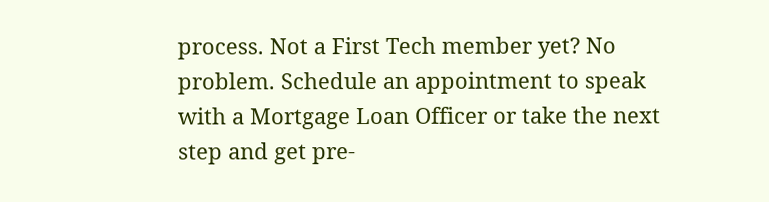process. Not a First Tech member yet? No problem. Schedule an appointment to speak with a Mortgage Loan Officer or take the next step and get pre-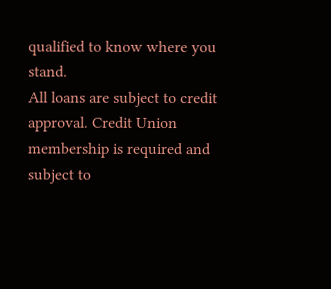qualified to know where you stand.
All loans are subject to credit approval. Credit Union membership is required and subject to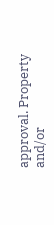approval. Property and/or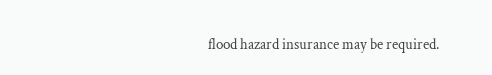flood hazard insurance may be required.